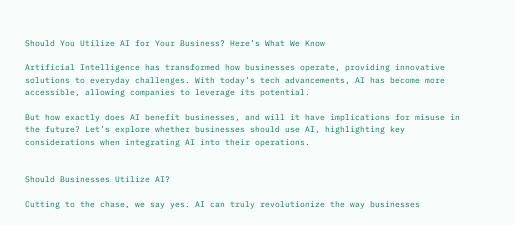Should You Utilize AI for Your Business? Here’s What We Know

Artificial Intelligence has transformed how businesses operate, providing innovative solutions to everyday challenges. With today’s tech advancements, AI has become more accessible, allowing companies to leverage its potential.

But how exactly does AI benefit businesses, and will it have implications for misuse in the future? Let’s explore whether businesses should use AI, highlighting key considerations when integrating AI into their operations.


Should Businesses Utilize AI?

Cutting to the chase, we say yes. AI can truly revolutionize the way businesses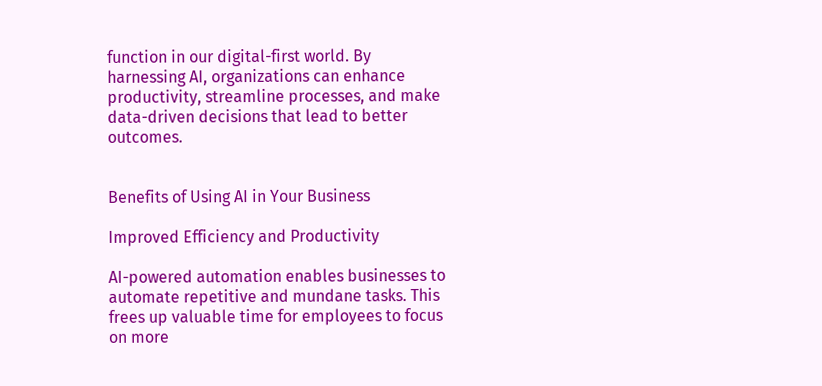function in our digital-first world. By harnessing AI, organizations can enhance productivity, streamline processes, and make data-driven decisions that lead to better outcomes.


Benefits of Using AI in Your Business

Improved Efficiency and Productivity

AI-powered automation enables businesses to automate repetitive and mundane tasks. This frees up valuable time for employees to focus on more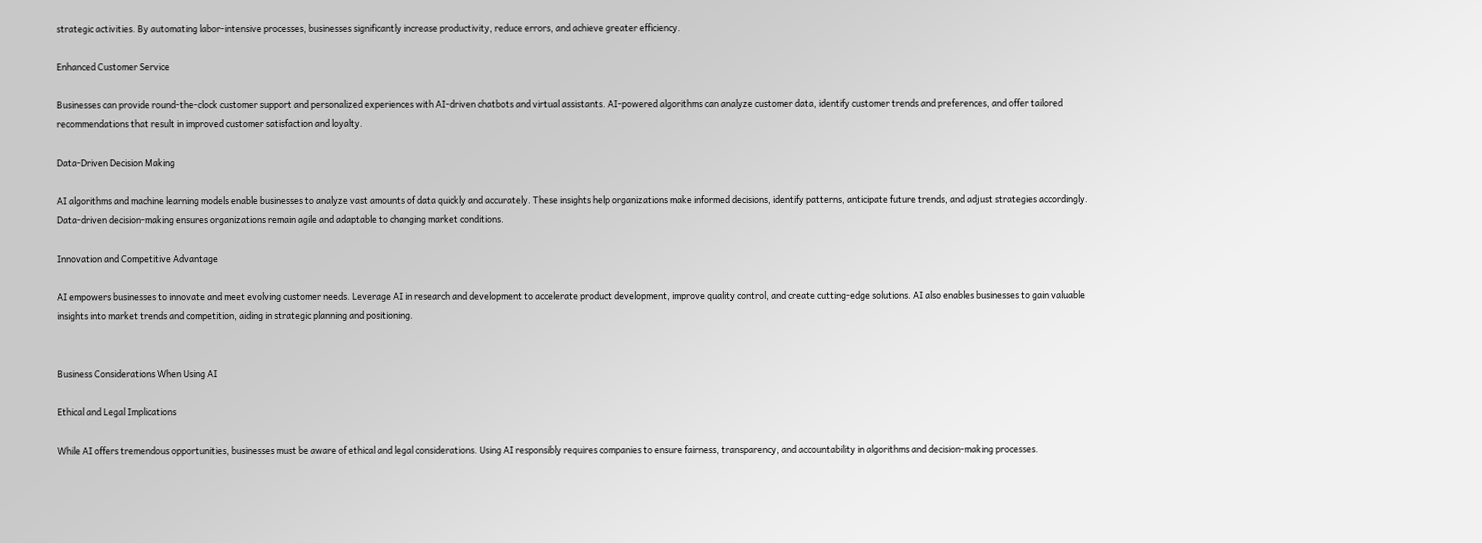strategic activities. By automating labor-intensive processes, businesses significantly increase productivity, reduce errors, and achieve greater efficiency.

Enhanced Customer Service

Businesses can provide round-the-clock customer support and personalized experiences with AI-driven chatbots and virtual assistants. AI-powered algorithms can analyze customer data, identify customer trends and preferences, and offer tailored recommendations that result in improved customer satisfaction and loyalty.

Data-Driven Decision Making

AI algorithms and machine learning models enable businesses to analyze vast amounts of data quickly and accurately. These insights help organizations make informed decisions, identify patterns, anticipate future trends, and adjust strategies accordingly. Data-driven decision-making ensures organizations remain agile and adaptable to changing market conditions.

Innovation and Competitive Advantage

AI empowers businesses to innovate and meet evolving customer needs. Leverage AI in research and development to accelerate product development, improve quality control, and create cutting-edge solutions. AI also enables businesses to gain valuable insights into market trends and competition, aiding in strategic planning and positioning.


Business Considerations When Using AI

Ethical and Legal Implications

While AI offers tremendous opportunities, businesses must be aware of ethical and legal considerations. Using AI responsibly requires companies to ensure fairness, transparency, and accountability in algorithms and decision-making processes.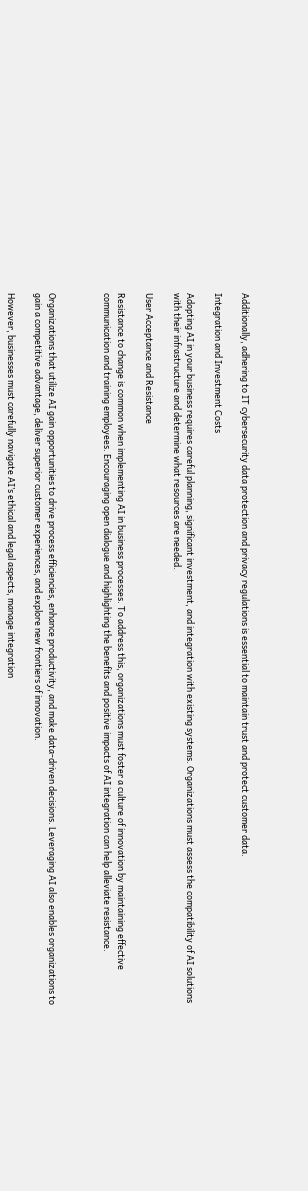Additionally, adhering to IT cybersecurity data protection and privacy regulations is essential to maintain trust and protect customer data.

Integration and Investment Costs

Adopting AI in your business requires careful planning, significant investment, and integration with existing systems. Organizations must assess the compatibility of AI solutions with their infrastructure and determine what resources are needed.

User Acceptance and Resistance

Resistance to change is common when implementing AI in business processes. To address this, organizations must foster a culture of innovation by maintaining effective communication and training employees. Encouraging open dialogue and highlighting the benefits and positive impacts of AI integration can help alleviate resistance.



Organizations that utilize AI gain opportunities to drive process efficiencies, enhance productivity, and make data-driven decisions. Leveraging AI also enables organizations to gain a competitive advantage, deliver superior customer experiences, and explore new frontiers of innovation.

However, businesses must carefully navigate AI’s ethical and legal aspects, manage integration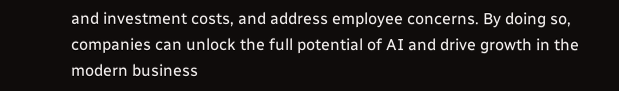and investment costs, and address employee concerns. By doing so, companies can unlock the full potential of AI and drive growth in the modern business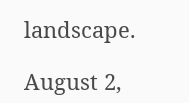landscape.

August 2,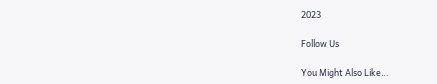2023

Follow Us

You Might Also Like…